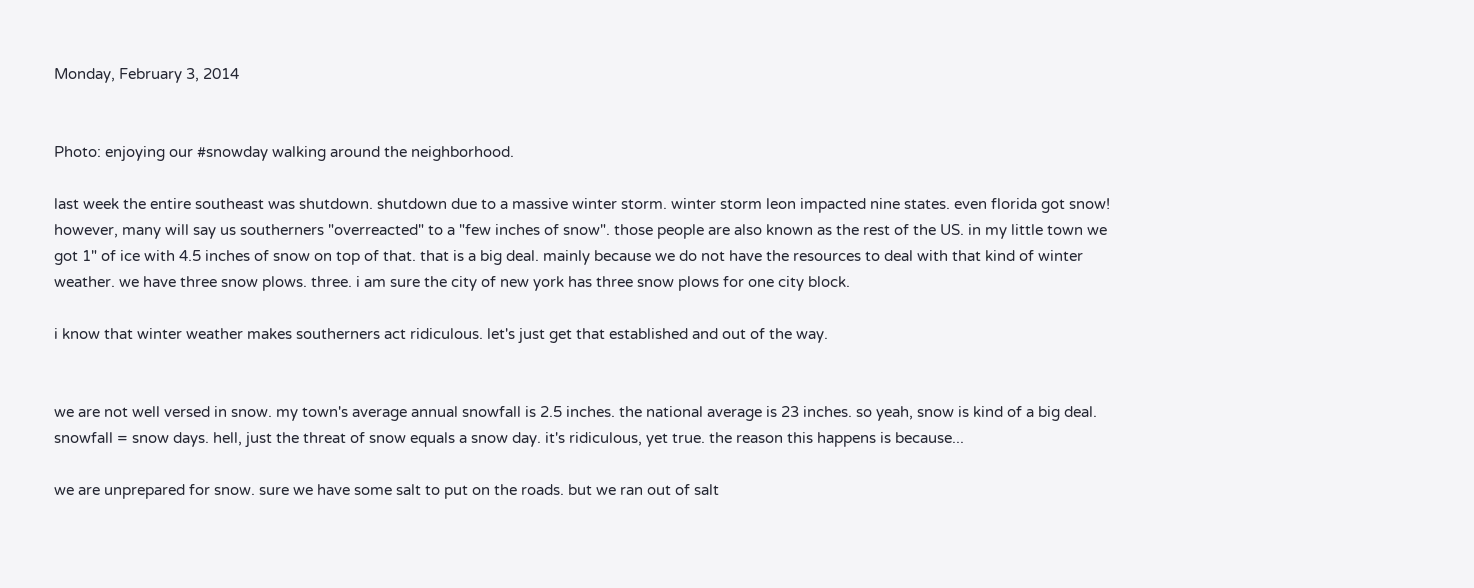Monday, February 3, 2014


Photo: enjoying our #snowday walking around the neighborhood.

last week the entire southeast was shutdown. shutdown due to a massive winter storm. winter storm leon impacted nine states. even florida got snow! however, many will say us southerners "overreacted" to a "few inches of snow". those people are also known as the rest of the US. in my little town we got 1" of ice with 4.5 inches of snow on top of that. that is a big deal. mainly because we do not have the resources to deal with that kind of winter weather. we have three snow plows. three. i am sure the city of new york has three snow plows for one city block.

i know that winter weather makes southerners act ridiculous. let's just get that established and out of the way.


we are not well versed in snow. my town's average annual snowfall is 2.5 inches. the national average is 23 inches. so yeah, snow is kind of a big deal. snowfall = snow days. hell, just the threat of snow equals a snow day. it's ridiculous, yet true. the reason this happens is because...

we are unprepared for snow. sure we have some salt to put on the roads. but we ran out of salt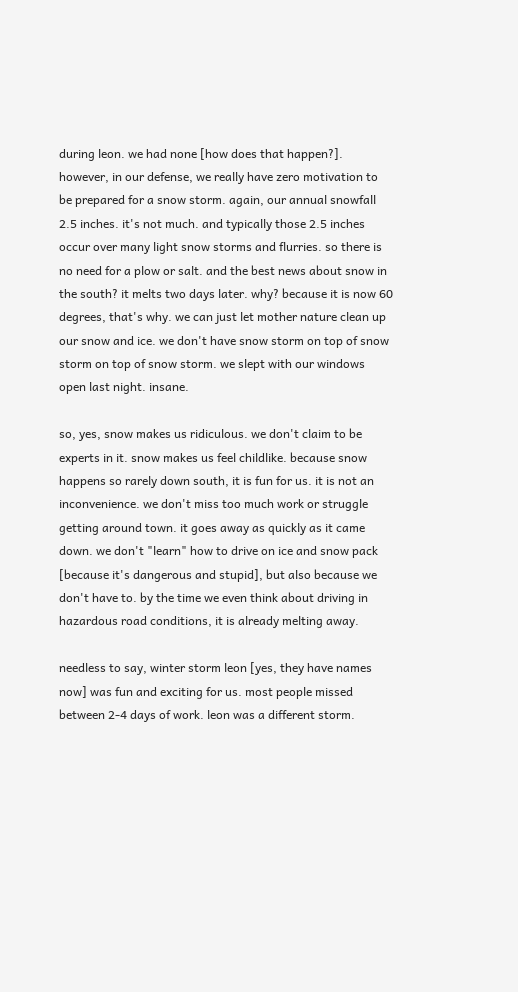during leon. we had none [how does that happen?]. however, in our defense, we really have zero motivation to be prepared for a snow storm. again, our annual snowfall 2.5 inches. it's not much. and typically those 2.5 inches occur over many light snow storms and flurries. so there is no need for a plow or salt. and the best news about snow in the south? it melts two days later. why? because it is now 60 degrees, that's why. we can just let mother nature clean up our snow and ice. we don't have snow storm on top of snow storm on top of snow storm. we slept with our windows open last night. insane.

so, yes, snow makes us ridiculous. we don't claim to be experts in it. snow makes us feel childlike. because snow happens so rarely down south, it is fun for us. it is not an inconvenience. we don't miss too much work or struggle getting around town. it goes away as quickly as it came down. we don't "learn" how to drive on ice and snow pack [because it's dangerous and stupid], but also because we don't have to. by the time we even think about driving in hazardous road conditions, it is already melting away.

needless to say, winter storm leon [yes, they have names now] was fun and exciting for us. most people missed between 2-4 days of work. leon was a different storm.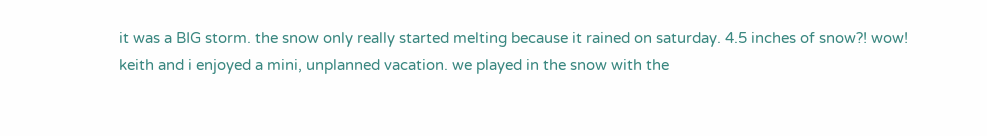it was a BIG storm. the snow only really started melting because it rained on saturday. 4.5 inches of snow?! wow!
keith and i enjoyed a mini, unplanned vacation. we played in the snow with the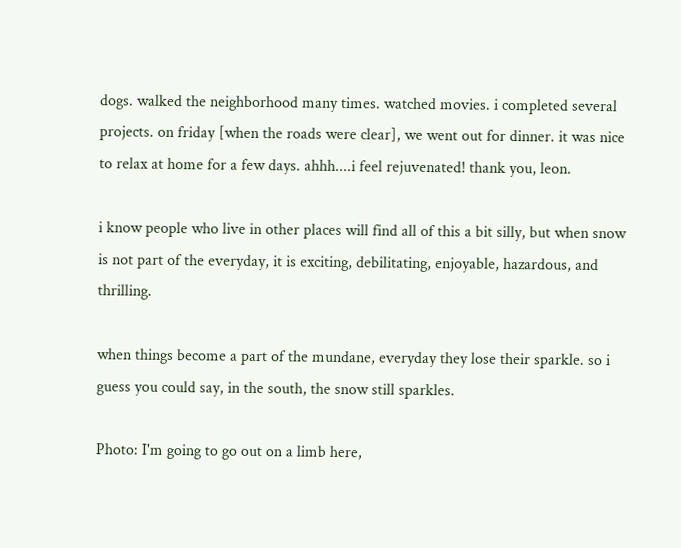dogs. walked the neighborhood many times. watched movies. i completed several projects. on friday [when the roads were clear], we went out for dinner. it was nice to relax at home for a few days. ahhh....i feel rejuvenated! thank you, leon.

i know people who live in other places will find all of this a bit silly, but when snow is not part of the everyday, it is exciting, debilitating, enjoyable, hazardous, and thrilling.

when things become a part of the mundane, everyday they lose their sparkle. so i guess you could say, in the south, the snow still sparkles.

Photo: I'm going to go out on a limb here,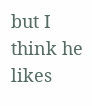but I think he likes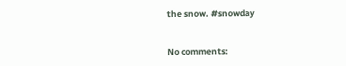the snow. #snowday


No comments: